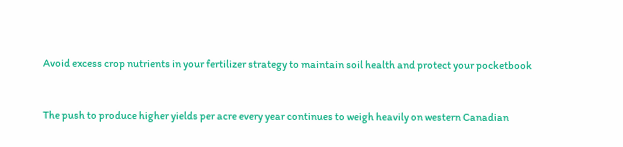Avoid excess crop nutrients in your fertilizer strategy to maintain soil health and protect your pocketbook


The push to produce higher yields per acre every year continues to weigh heavily on western Canadian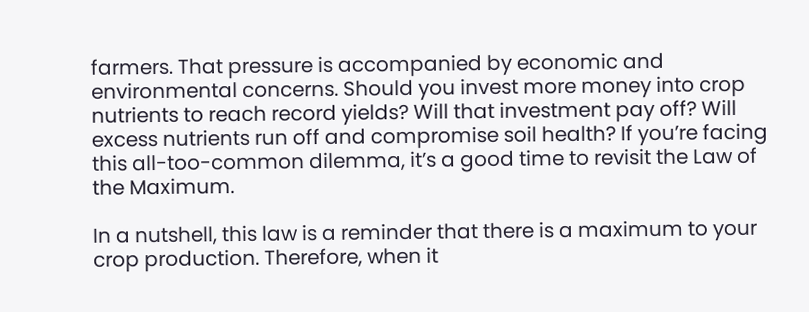farmers. That pressure is accompanied by economic and environmental concerns. Should you invest more money into crop nutrients to reach record yields? Will that investment pay off? Will excess nutrients run off and compromise soil health? If you’re facing this all-too-common dilemma, it’s a good time to revisit the Law of the Maximum.

In a nutshell, this law is a reminder that there is a maximum to your crop production. Therefore, when it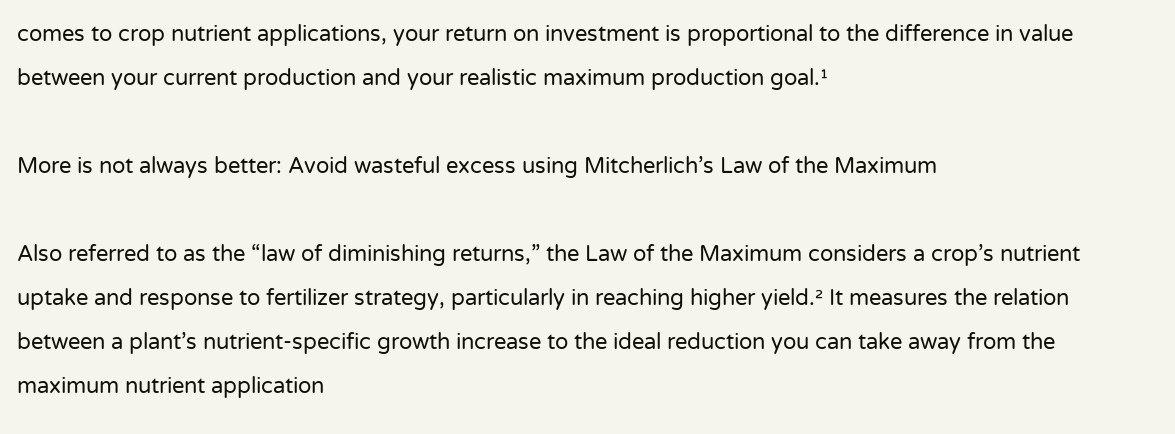comes to crop nutrient applications, your return on investment is proportional to the difference in value between your current production and your realistic maximum production goal.¹

More is not always better: Avoid wasteful excess using Mitcherlich’s Law of the Maximum

Also referred to as the “law of diminishing returns,” the Law of the Maximum considers a crop’s nutrient uptake and response to fertilizer strategy, particularly in reaching higher yield.² It measures the relation between a plant’s nutrient-specific growth increase to the ideal reduction you can take away from the maximum nutrient application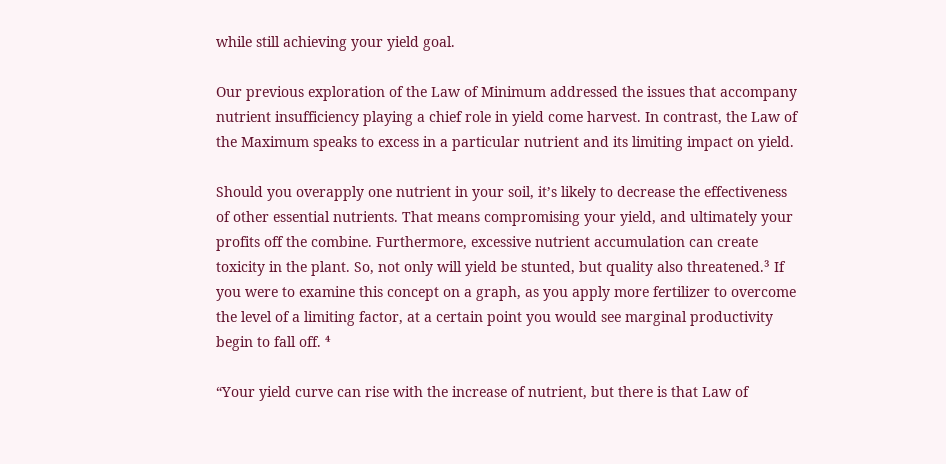while still achieving your yield goal.

Our previous exploration of the Law of Minimum addressed the issues that accompany nutrient insufficiency playing a chief role in yield come harvest. In contrast, the Law of the Maximum speaks to excess in a particular nutrient and its limiting impact on yield.

Should you overapply one nutrient in your soil, it’s likely to decrease the effectiveness of other essential nutrients. That means compromising your yield, and ultimately your profits off the combine. Furthermore, excessive nutrient accumulation can create toxicity in the plant. So, not only will yield be stunted, but quality also threatened.³ If you were to examine this concept on a graph, as you apply more fertilizer to overcome the level of a limiting factor, at a certain point you would see marginal productivity begin to fall off. ⁴

“Your yield curve can rise with the increase of nutrient, but there is that Law of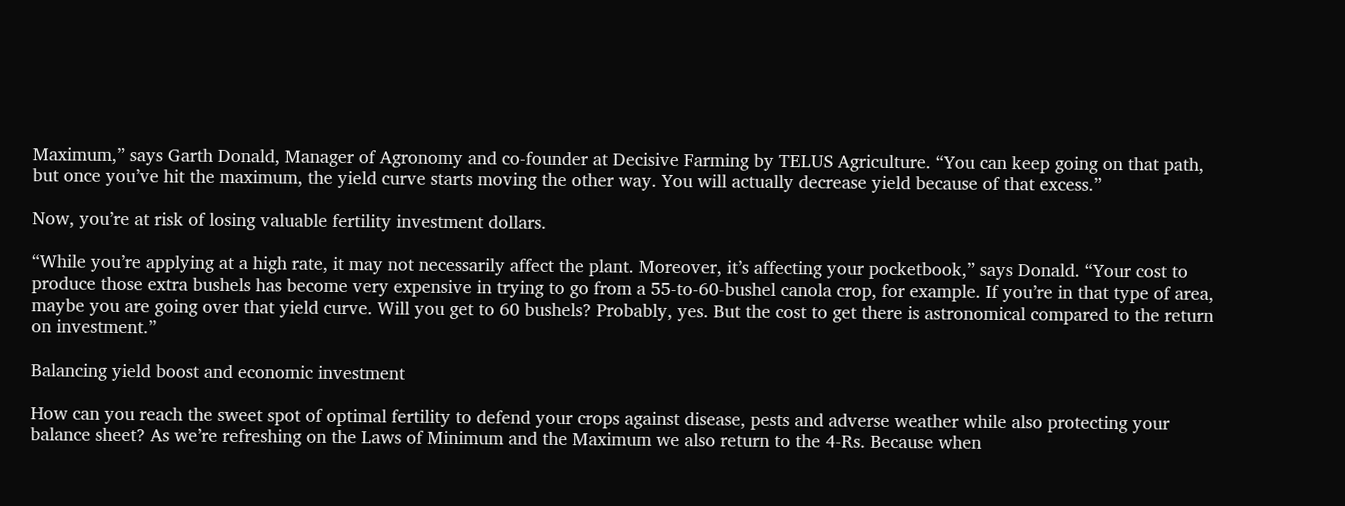Maximum,” says Garth Donald, Manager of Agronomy and co-founder at Decisive Farming by TELUS Agriculture. “You can keep going on that path, but once you’ve hit the maximum, the yield curve starts moving the other way. You will actually decrease yield because of that excess.”

Now, you’re at risk of losing valuable fertility investment dollars.

“While you’re applying at a high rate, it may not necessarily affect the plant. Moreover, it’s affecting your pocketbook,” says Donald. “Your cost to produce those extra bushels has become very expensive in trying to go from a 55-to-60-bushel canola crop, for example. If you’re in that type of area, maybe you are going over that yield curve. Will you get to 60 bushels? Probably, yes. But the cost to get there is astronomical compared to the return on investment.”

Balancing yield boost and economic investment

How can you reach the sweet spot of optimal fertility to defend your crops against disease, pests and adverse weather while also protecting your balance sheet? As we’re refreshing on the Laws of Minimum and the Maximum we also return to the 4-Rs. Because when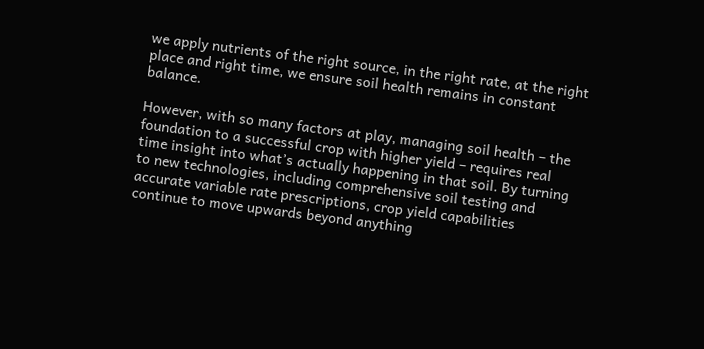we apply nutrients of the right source, in the right rate, at the right place and right time, we ensure soil health remains in constant balance.

However, with so many factors at play, managing soil health – the foundation to a successful crop with higher yield – requires real time insight into what’s actually happening in that soil. By turning to new technologies, including comprehensive soil testing and accurate variable rate prescriptions, crop yield capabilities continue to move upwards beyond anything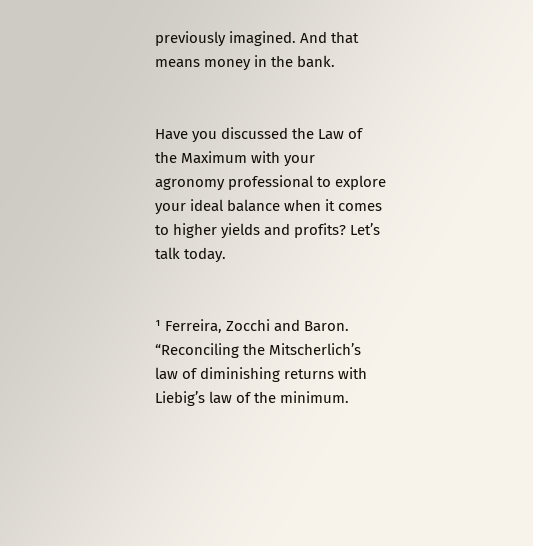previously imagined. And that means money in the bank.


Have you discussed the Law of the Maximum with your agronomy professional to explore your ideal balance when it comes to higher yields and profits? Let’s talk today.


¹ Ferreira, Zocchi and Baron. “Reconciling the Mitscherlich’s law of diminishing returns with Liebig’s law of the minimum.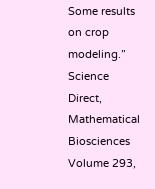Some results on crop modeling.” Science Direct, Mathematical Biosciences
Volume 293,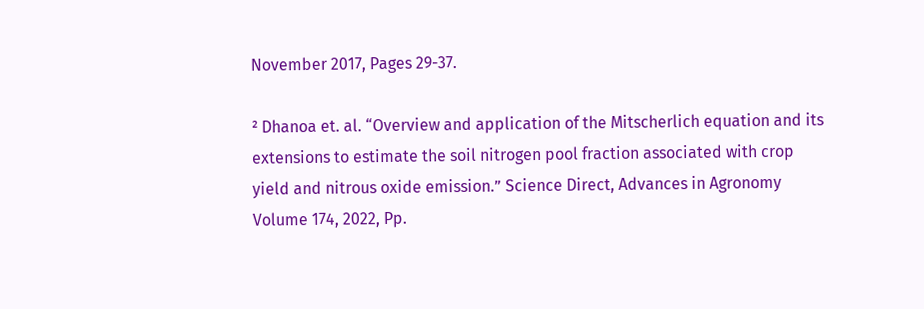November 2017, Pages 29-37.

² Dhanoa et. al. “Overview and application of the Mitscherlich equation and its extensions to estimate the soil nitrogen pool fraction associated with crop yield and nitrous oxide emission.” Science Direct, Advances in Agronomy Volume 174, 2022, Pp.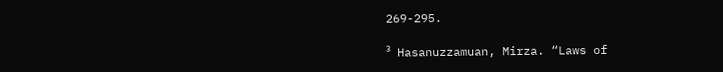269-295.

³ Hasanuzzamuan, Mirza. “Laws of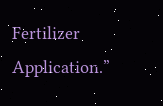Fertilizer Application.”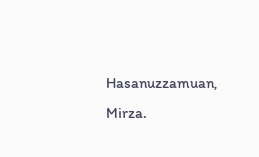Hasanuzzamuan, Mirza.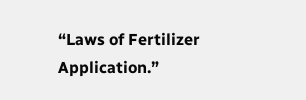“Laws of Fertilizer Application.”